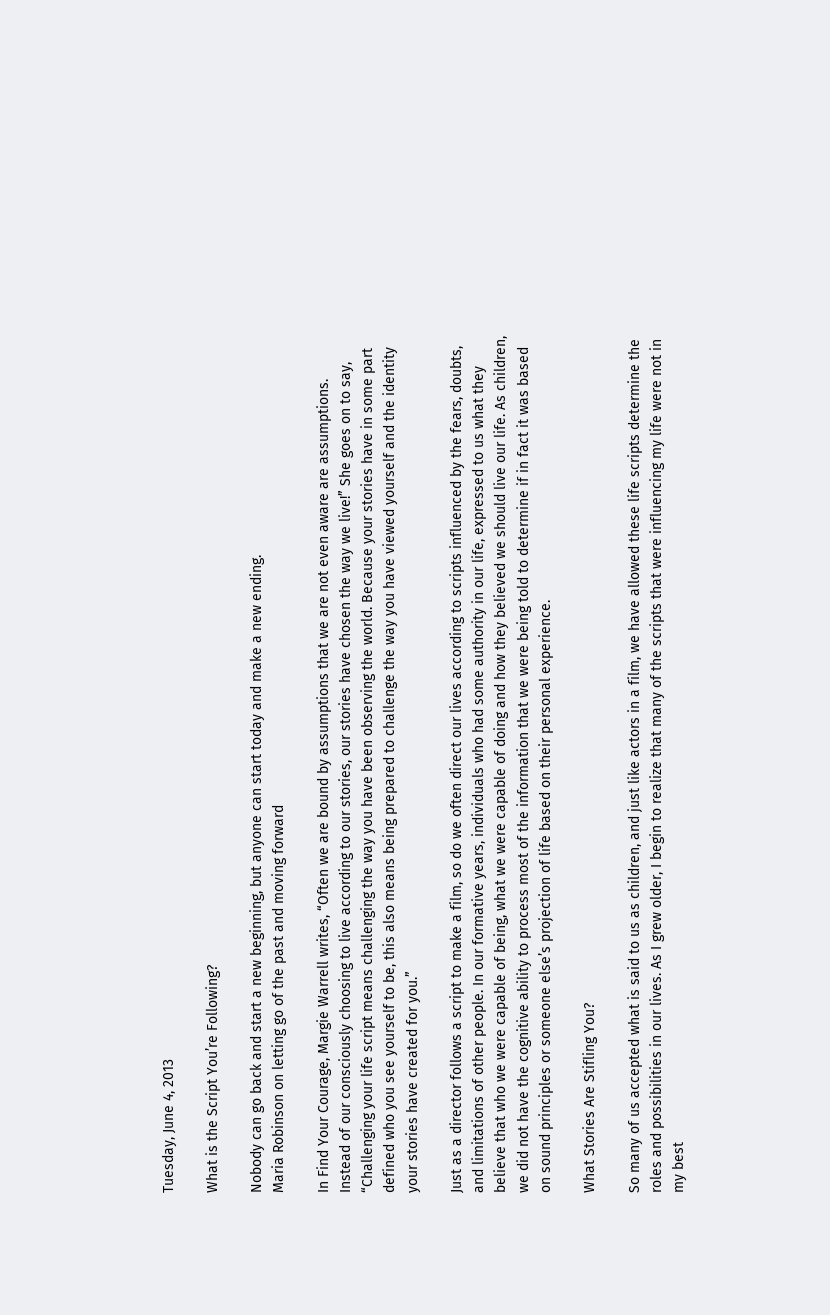Tuesday, June 4, 2013

What is the Script You’re Following?

Nobody can go back and start a new beginning, but anyone can start today and make a new ending.
Maria Robinson on letting go of the past and moving forward

In Find Your Courage, Margie Warrell writes, “Often we are bound by assumptions that we are not even aware are assumptions. Instead of our consciously choosing to live according to our stories, our stories have chosen the way we live!” She goes on to say, “Challenging your life script means challenging the way you have been observing the world. Because your stories have in some part defined who you see yourself to be, this also means being prepared to challenge the way you have viewed yourself and the identity your stories have created for you.”

Just as a director follows a script to make a film, so do we often direct our lives according to scripts influenced by the fears, doubts, and limitations of other people. In our formative years, individuals who had some authority in our life, expressed to us what they believe that who we were capable of being, what we were capable of doing and how they believed we should live our life. As children, we did not have the cognitive ability to process most of the information that we were being told to determine if in fact it was based on sound principles or someone else’s projection of life based on their personal experience.

What Stories Are Stifling You?

So many of us accepted what is said to us as children, and just like actors in a film, we have allowed these life scripts determine the roles and possibilities in our lives. As I grew older, I begin to realize that many of the scripts that were influencing my life were not in my best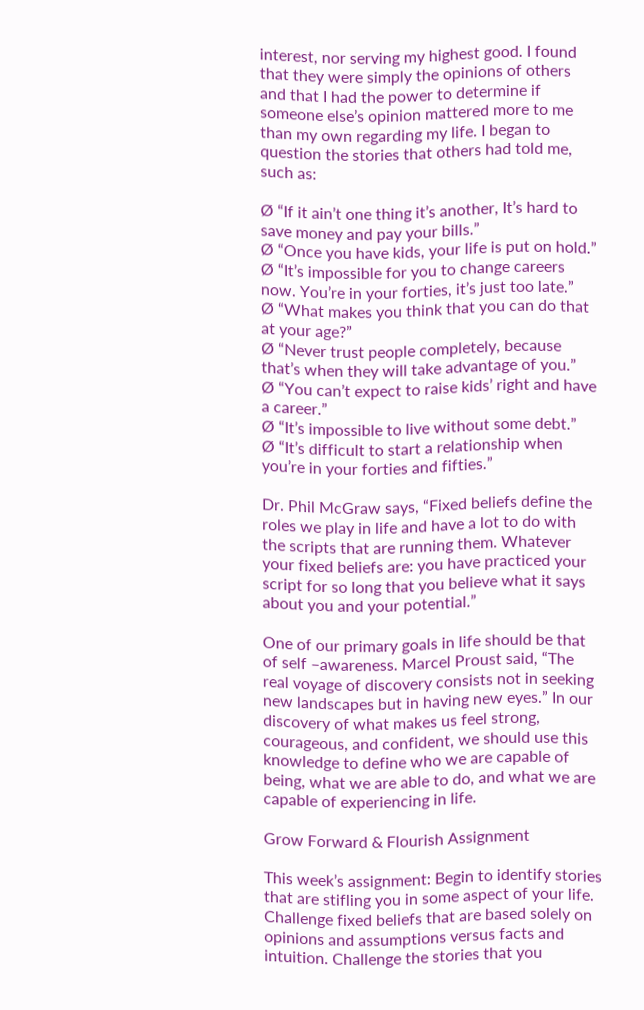interest, nor serving my highest good. I found that they were simply the opinions of others and that I had the power to determine if someone else’s opinion mattered more to me than my own regarding my life. I began to question the stories that others had told me, such as:

Ø “If it ain’t one thing it’s another, It’s hard to save money and pay your bills.”
Ø “Once you have kids, your life is put on hold.”
Ø “It’s impossible for you to change careers now. You’re in your forties, it’s just too late.”
Ø “What makes you think that you can do that at your age?”
Ø “Never trust people completely, because that’s when they will take advantage of you.”
Ø “You can’t expect to raise kids’ right and have a career.”
Ø “It’s impossible to live without some debt.”
Ø “It’s difficult to start a relationship when you’re in your forties and fifties.”

Dr. Phil McGraw says, “Fixed beliefs define the roles we play in life and have a lot to do with the scripts that are running them. Whatever your fixed beliefs are: you have practiced your script for so long that you believe what it says about you and your potential.”

One of our primary goals in life should be that of self –awareness. Marcel Proust said, “The real voyage of discovery consists not in seeking new landscapes but in having new eyes.” In our discovery of what makes us feel strong, courageous, and confident, we should use this knowledge to define who we are capable of being, what we are able to do, and what we are capable of experiencing in life.

Grow Forward & Flourish Assignment

This week’s assignment: Begin to identify stories that are stifling you in some aspect of your life. Challenge fixed beliefs that are based solely on opinions and assumptions versus facts and intuition. Challenge the stories that you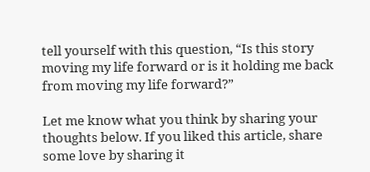tell yourself with this question, “Is this story moving my life forward or is it holding me back from moving my life forward?”

Let me know what you think by sharing your thoughts below. If you liked this article, share some love by sharing it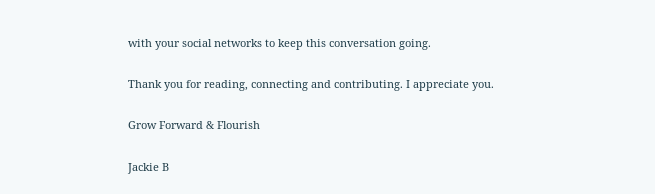with your social networks to keep this conversation going.

Thank you for reading, connecting and contributing. I appreciate you.

Grow Forward & Flourish

Jackie B